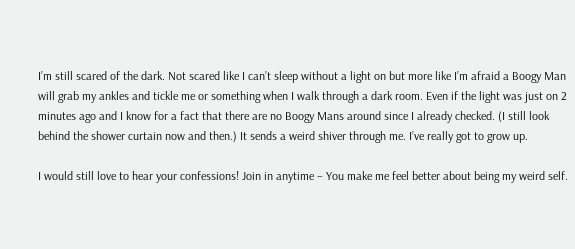I’m still scared of the dark. Not scared like I can’t sleep without a light on but more like I’m afraid a Boogy Man will grab my ankles and tickle me or something when I walk through a dark room. Even if the light was just on 2 minutes ago and I know for a fact that there are no Boogy Mans around since I already checked. (I still look behind the shower curtain now and then.) It sends a weird shiver through me. I’ve really got to grow up.

I would still love to hear your confessions! Join in anytime – You make me feel better about being my weird self.